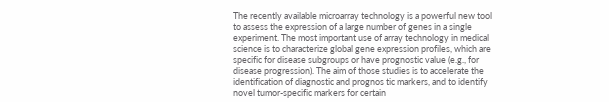The recently available microarray technology is a powerful new tool to assess the expression of a large number of genes in a single experiment. The most important use of array technology in medical science is to characterize global gene expression profiles, which are specific for disease subgroups or have prognostic value (e.g., for disease progression). The aim of those studies is to accelerate the identification of diagnostic and prognos tic markers, and to identify novel tumor-specific markers for certain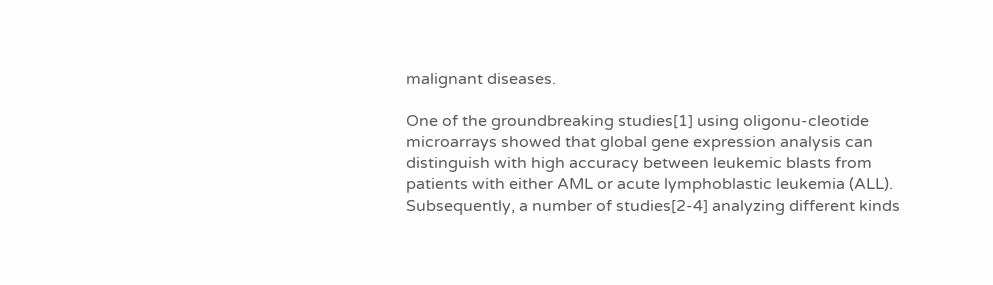malignant diseases.

One of the groundbreaking studies[1] using oligonu-cleotide microarrays showed that global gene expression analysis can distinguish with high accuracy between leukemic blasts from patients with either AML or acute lymphoblastic leukemia (ALL). Subsequently, a number of studies[2-4] analyzing different kinds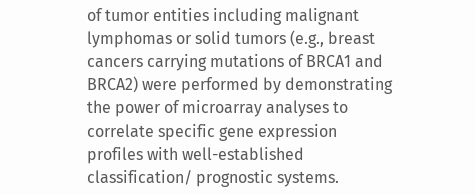of tumor entities including malignant lymphomas or solid tumors (e.g., breast cancers carrying mutations of BRCA1 and BRCA2) were performed by demonstrating the power of microarray analyses to correlate specific gene expression profiles with well-established classification/ prognostic systems.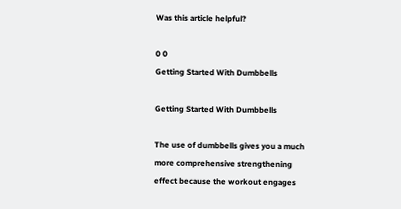Was this article helpful?

0 0
Getting Started With Dumbbells

Getting Started With Dumbbells

The use of dumbbells gives you a much more comprehensive strengthening effect because the workout engages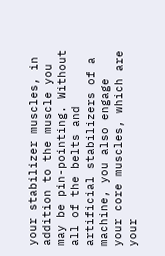your stabilizer muscles, in addition to the muscle you may be pin-pointing. Without all of the belts and artificial stabilizers of a machine, you also engage your core muscles, which are your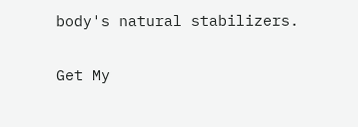body's natural stabilizers.

Get My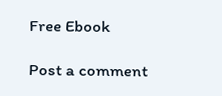Free Ebook

Post a comment